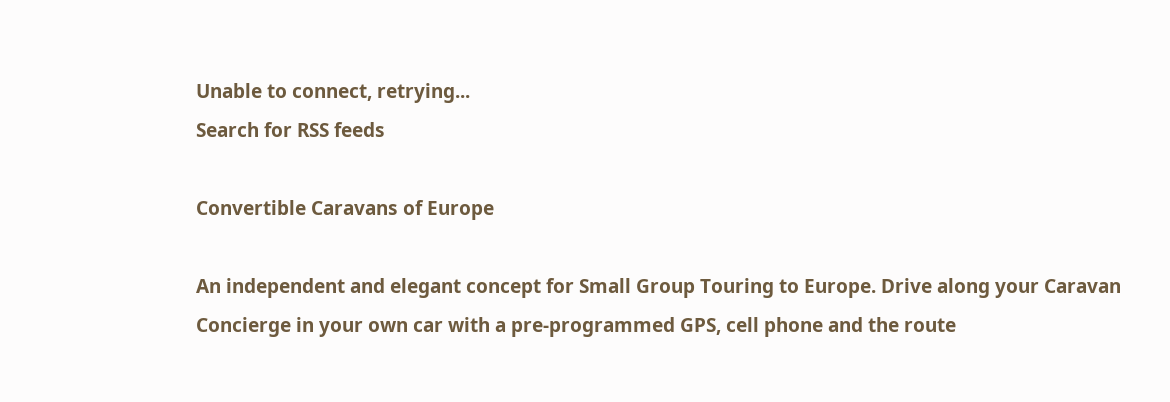Unable to connect, retrying...
Search for RSS feeds

Convertible Caravans of Europe

An independent and elegant concept for Small Group Touring to Europe. Drive along your Caravan Concierge in your own car with a pre-programmed GPS, cell phone and the route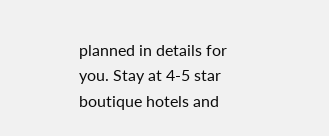planned in details for you. Stay at 4-5 star boutique hotels and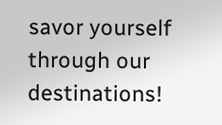savor yourself through our destinations!